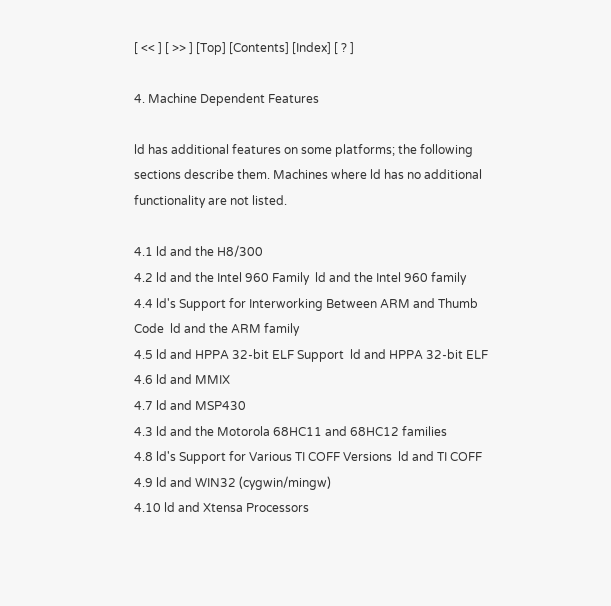[ << ] [ >> ] [Top] [Contents] [Index] [ ? ]

4. Machine Dependent Features

ld has additional features on some platforms; the following sections describe them. Machines where ld has no additional functionality are not listed.

4.1 ld and the H8/300
4.2 ld and the Intel 960 Family  ld and the Intel 960 family
4.4 ld's Support for Interworking Between ARM and Thumb Code  ld and the ARM family
4.5 ld and HPPA 32-bit ELF Support  ld and HPPA 32-bit ELF
4.6 ld and MMIX
4.7 ld and MSP430
4.3 ld and the Motorola 68HC11 and 68HC12 families
4.8 ld's Support for Various TI COFF Versions  ld and TI COFF
4.9 ld and WIN32 (cygwin/mingw)
4.10 ld and Xtensa Processors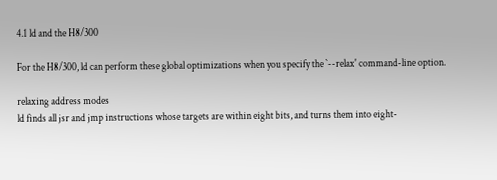4.1 ld and the H8/300

For the H8/300, ld can perform these global optimizations when you specify the `--relax' command-line option.

relaxing address modes
ld finds all jsr and jmp instructions whose targets are within eight bits, and turns them into eight-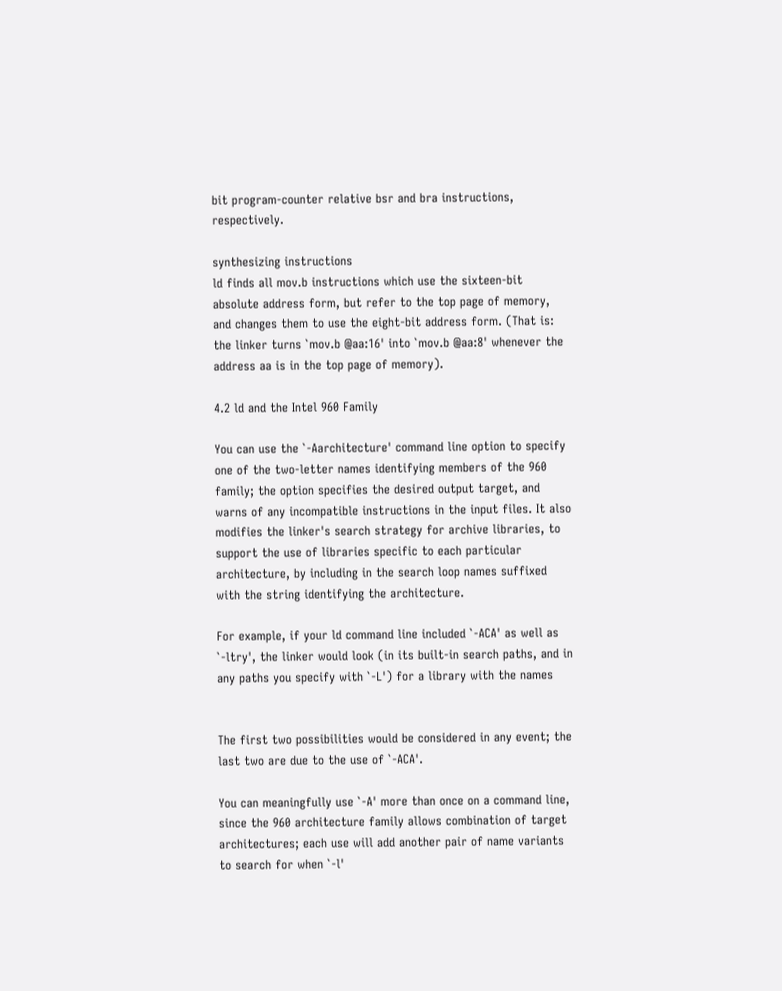bit program-counter relative bsr and bra instructions, respectively.

synthesizing instructions
ld finds all mov.b instructions which use the sixteen-bit absolute address form, but refer to the top page of memory, and changes them to use the eight-bit address form. (That is: the linker turns `mov.b @aa:16' into `mov.b @aa:8' whenever the address aa is in the top page of memory).

4.2 ld and the Intel 960 Family

You can use the `-Aarchitecture' command line option to specify one of the two-letter names identifying members of the 960 family; the option specifies the desired output target, and warns of any incompatible instructions in the input files. It also modifies the linker's search strategy for archive libraries, to support the use of libraries specific to each particular architecture, by including in the search loop names suffixed with the string identifying the architecture.

For example, if your ld command line included `-ACA' as well as `-ltry', the linker would look (in its built-in search paths, and in any paths you specify with `-L') for a library with the names


The first two possibilities would be considered in any event; the last two are due to the use of `-ACA'.

You can meaningfully use `-A' more than once on a command line, since the 960 architecture family allows combination of target architectures; each use will add another pair of name variants to search for when `-l'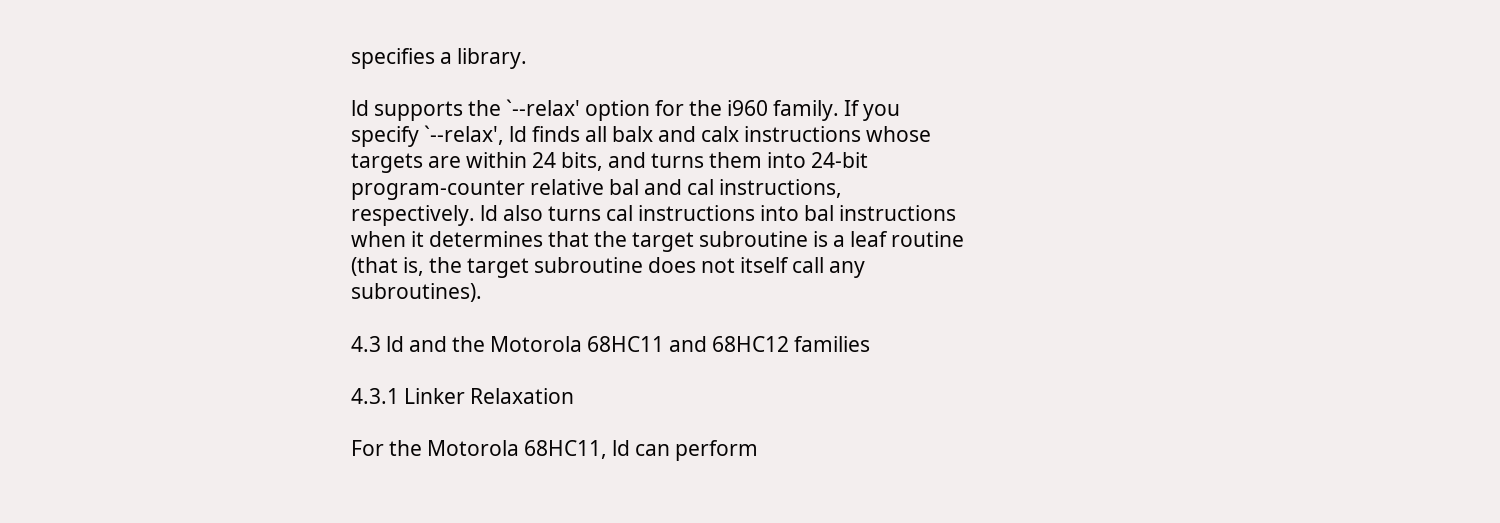specifies a library.

ld supports the `--relax' option for the i960 family. If you specify `--relax', ld finds all balx and calx instructions whose targets are within 24 bits, and turns them into 24-bit program-counter relative bal and cal instructions, respectively. ld also turns cal instructions into bal instructions when it determines that the target subroutine is a leaf routine (that is, the target subroutine does not itself call any subroutines).

4.3 ld and the Motorola 68HC11 and 68HC12 families

4.3.1 Linker Relaxation

For the Motorola 68HC11, ld can perform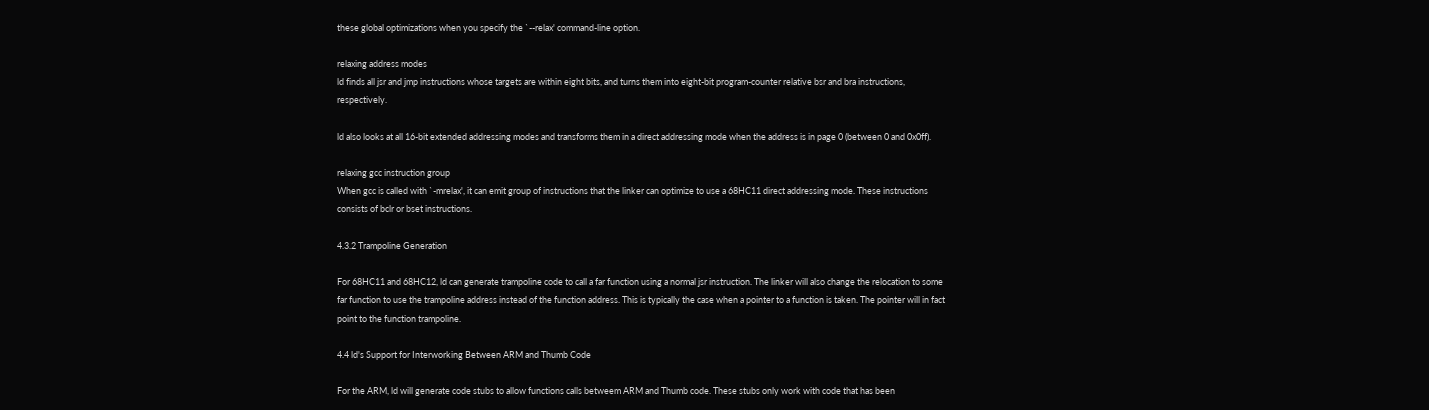these global optimizations when you specify the `--relax' command-line option.

relaxing address modes
ld finds all jsr and jmp instructions whose targets are within eight bits, and turns them into eight-bit program-counter relative bsr and bra instructions, respectively.

ld also looks at all 16-bit extended addressing modes and transforms them in a direct addressing mode when the address is in page 0 (between 0 and 0x0ff).

relaxing gcc instruction group
When gcc is called with `-mrelax', it can emit group of instructions that the linker can optimize to use a 68HC11 direct addressing mode. These instructions consists of bclr or bset instructions.

4.3.2 Trampoline Generation

For 68HC11 and 68HC12, ld can generate trampoline code to call a far function using a normal jsr instruction. The linker will also change the relocation to some far function to use the trampoline address instead of the function address. This is typically the case when a pointer to a function is taken. The pointer will in fact point to the function trampoline.

4.4 ld's Support for Interworking Between ARM and Thumb Code

For the ARM, ld will generate code stubs to allow functions calls betweem ARM and Thumb code. These stubs only work with code that has been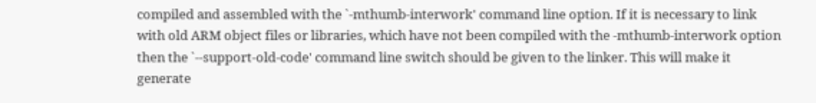compiled and assembled with the `-mthumb-interwork' command line option. If it is necessary to link with old ARM object files or libraries, which have not been compiled with the -mthumb-interwork option then the `--support-old-code' command line switch should be given to the linker. This will make it generate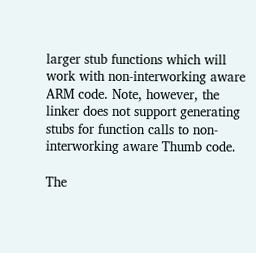larger stub functions which will work with non-interworking aware ARM code. Note, however, the linker does not support generating stubs for function calls to non-interworking aware Thumb code.

The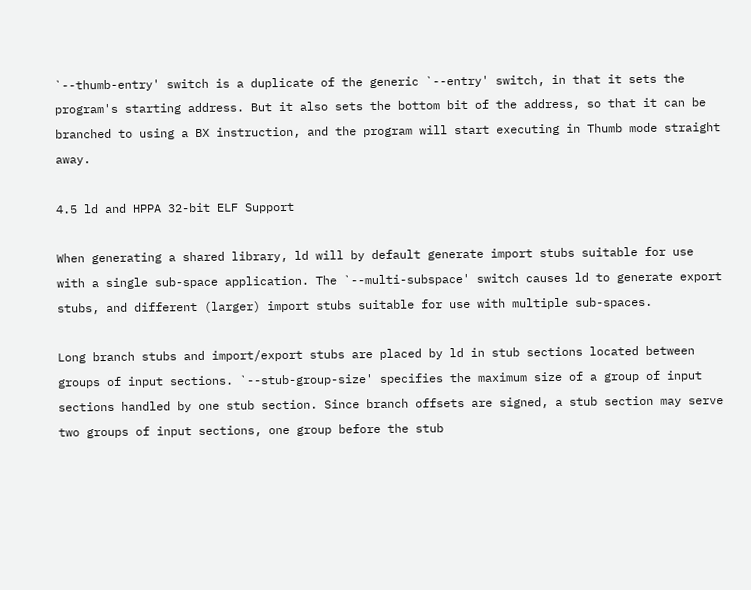`--thumb-entry' switch is a duplicate of the generic `--entry' switch, in that it sets the program's starting address. But it also sets the bottom bit of the address, so that it can be branched to using a BX instruction, and the program will start executing in Thumb mode straight away.

4.5 ld and HPPA 32-bit ELF Support

When generating a shared library, ld will by default generate import stubs suitable for use with a single sub-space application. The `--multi-subspace' switch causes ld to generate export stubs, and different (larger) import stubs suitable for use with multiple sub-spaces.

Long branch stubs and import/export stubs are placed by ld in stub sections located between groups of input sections. `--stub-group-size' specifies the maximum size of a group of input sections handled by one stub section. Since branch offsets are signed, a stub section may serve two groups of input sections, one group before the stub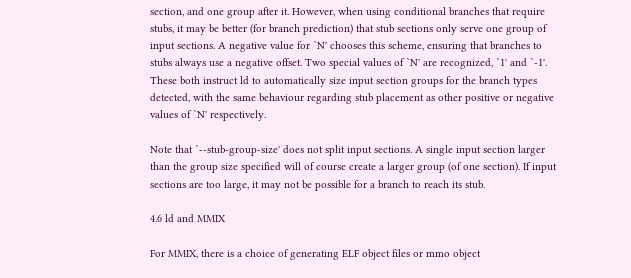section, and one group after it. However, when using conditional branches that require stubs, it may be better (for branch prediction) that stub sections only serve one group of input sections. A negative value for `N' chooses this scheme, ensuring that branches to stubs always use a negative offset. Two special values of `N' are recognized, `1' and `-1'. These both instruct ld to automatically size input section groups for the branch types detected, with the same behaviour regarding stub placement as other positive or negative values of `N' respectively.

Note that `--stub-group-size' does not split input sections. A single input section larger than the group size specified will of course create a larger group (of one section). If input sections are too large, it may not be possible for a branch to reach its stub.

4.6 ld and MMIX

For MMIX, there is a choice of generating ELF object files or mmo object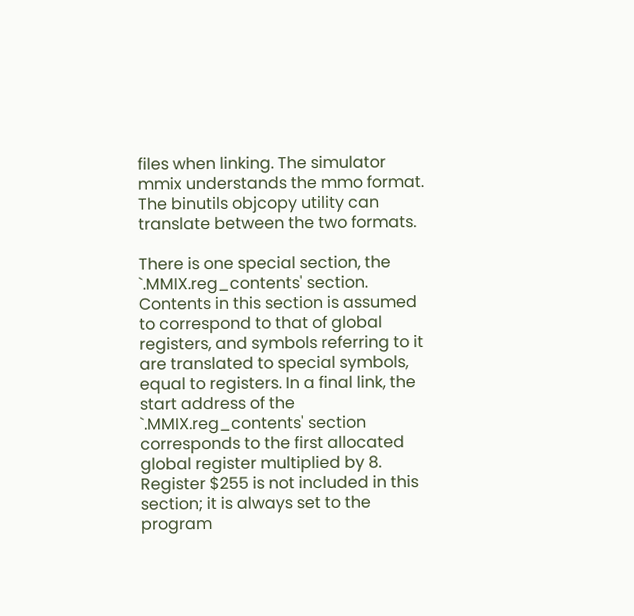files when linking. The simulator mmix understands the mmo format. The binutils objcopy utility can translate between the two formats.

There is one special section, the `.MMIX.reg_contents' section. Contents in this section is assumed to correspond to that of global registers, and symbols referring to it are translated to special symbols, equal to registers. In a final link, the start address of the `.MMIX.reg_contents' section corresponds to the first allocated global register multiplied by 8. Register $255 is not included in this section; it is always set to the program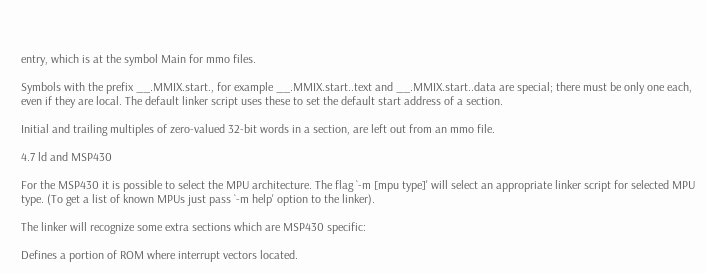entry, which is at the symbol Main for mmo files.

Symbols with the prefix __.MMIX.start., for example __.MMIX.start..text and __.MMIX.start..data are special; there must be only one each, even if they are local. The default linker script uses these to set the default start address of a section.

Initial and trailing multiples of zero-valued 32-bit words in a section, are left out from an mmo file.

4.7 ld and MSP430

For the MSP430 it is possible to select the MPU architecture. The flag `-m [mpu type]' will select an appropriate linker script for selected MPU type. (To get a list of known MPUs just pass `-m help' option to the linker).

The linker will recognize some extra sections which are MSP430 specific:

Defines a portion of ROM where interrupt vectors located.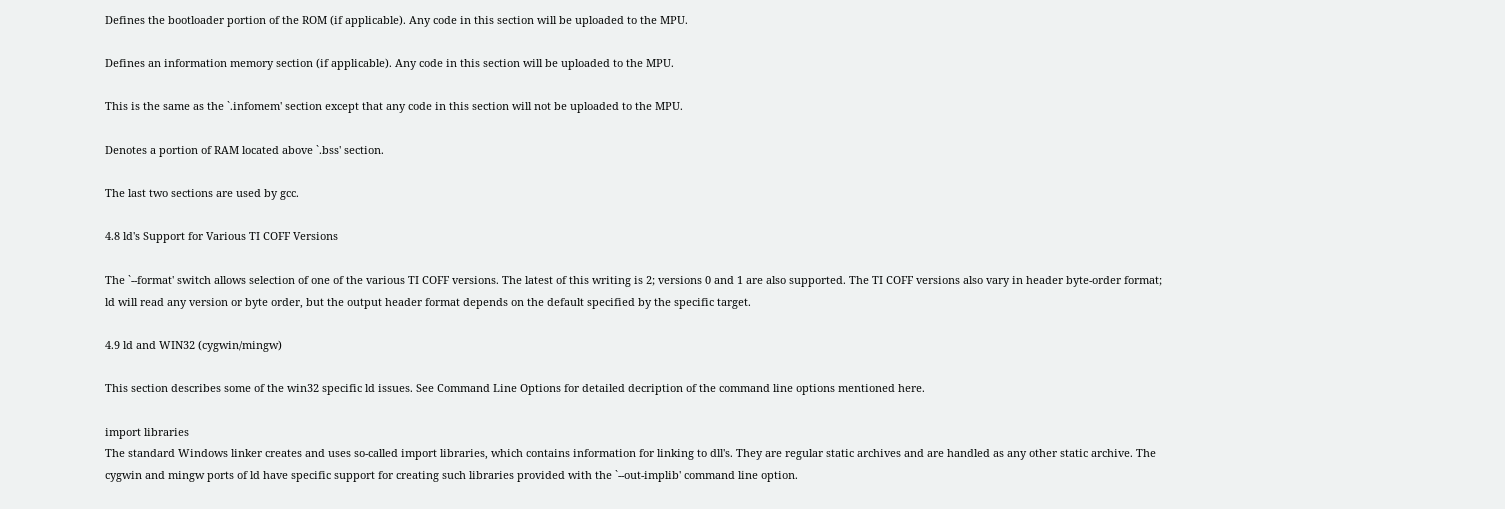Defines the bootloader portion of the ROM (if applicable). Any code in this section will be uploaded to the MPU.

Defines an information memory section (if applicable). Any code in this section will be uploaded to the MPU.

This is the same as the `.infomem' section except that any code in this section will not be uploaded to the MPU.

Denotes a portion of RAM located above `.bss' section.

The last two sections are used by gcc.

4.8 ld's Support for Various TI COFF Versions

The `--format' switch allows selection of one of the various TI COFF versions. The latest of this writing is 2; versions 0 and 1 are also supported. The TI COFF versions also vary in header byte-order format; ld will read any version or byte order, but the output header format depends on the default specified by the specific target.

4.9 ld and WIN32 (cygwin/mingw)

This section describes some of the win32 specific ld issues. See Command Line Options for detailed decription of the command line options mentioned here.

import libraries
The standard Windows linker creates and uses so-called import libraries, which contains information for linking to dll's. They are regular static archives and are handled as any other static archive. The cygwin and mingw ports of ld have specific support for creating such libraries provided with the `--out-implib' command line option.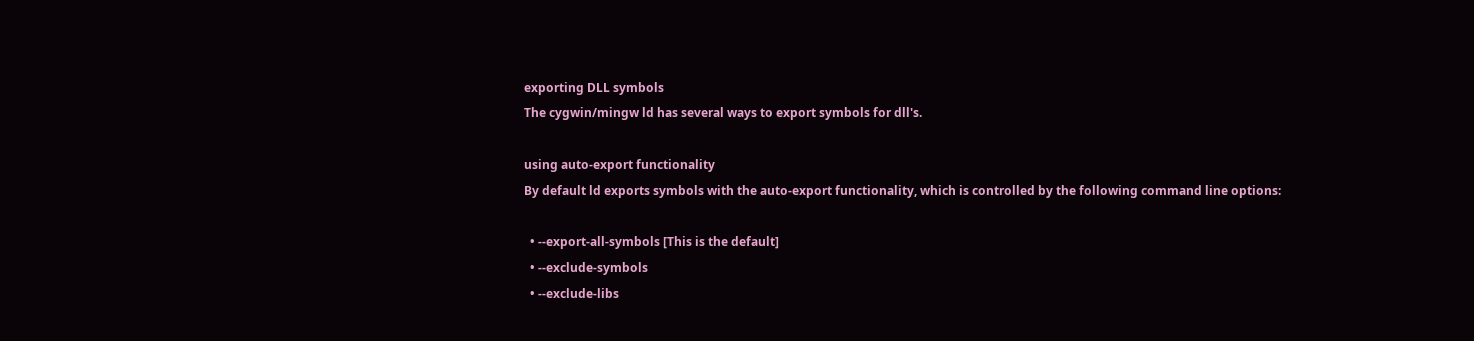exporting DLL symbols
The cygwin/mingw ld has several ways to export symbols for dll's.

using auto-export functionality
By default ld exports symbols with the auto-export functionality, which is controlled by the following command line options:

  • --export-all-symbols [This is the default]
  • --exclude-symbols
  • --exclude-libs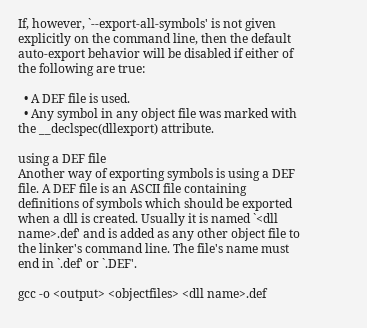If, however, `--export-all-symbols' is not given explicitly on the command line, then the default auto-export behavior will be disabled if either of the following are true:

  • A DEF file is used.
  • Any symbol in any object file was marked with the __declspec(dllexport) attribute.

using a DEF file
Another way of exporting symbols is using a DEF file. A DEF file is an ASCII file containing definitions of symbols which should be exported when a dll is created. Usually it is named `<dll name>.def' and is added as any other object file to the linker's command line. The file's name must end in `.def' or `.DEF'.

gcc -o <output> <objectfiles> <dll name>.def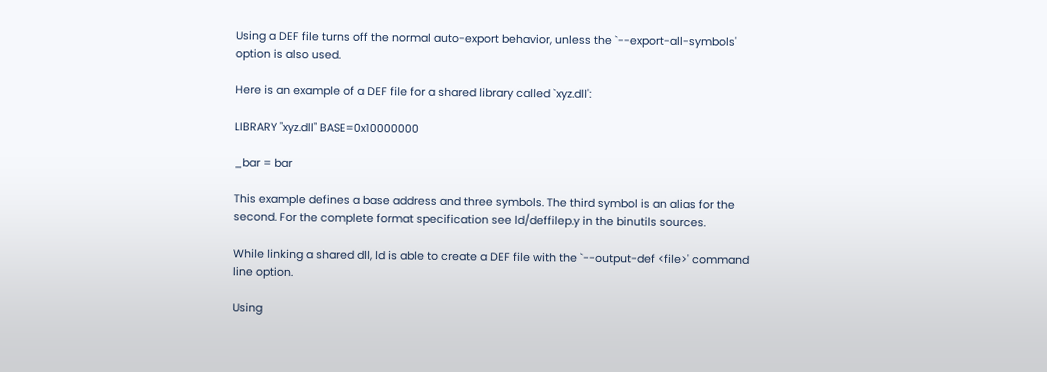Using a DEF file turns off the normal auto-export behavior, unless the `--export-all-symbols' option is also used.

Here is an example of a DEF file for a shared library called `xyz.dll':

LIBRARY "xyz.dll" BASE=0x10000000

_bar = bar

This example defines a base address and three symbols. The third symbol is an alias for the second. For the complete format specification see ld/deffilep.y in the binutils sources.

While linking a shared dll, ld is able to create a DEF file with the `--output-def <file>' command line option.

Using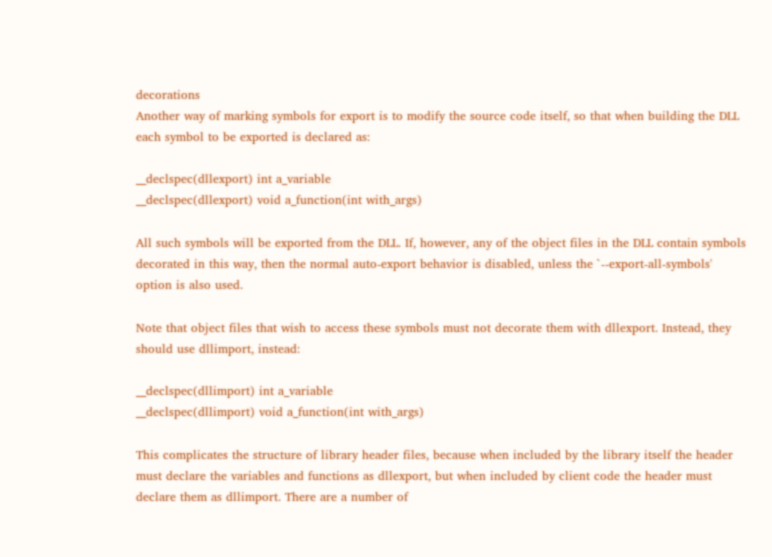decorations
Another way of marking symbols for export is to modify the source code itself, so that when building the DLL each symbol to be exported is declared as:

__declspec(dllexport) int a_variable
__declspec(dllexport) void a_function(int with_args)

All such symbols will be exported from the DLL. If, however, any of the object files in the DLL contain symbols decorated in this way, then the normal auto-export behavior is disabled, unless the `--export-all-symbols' option is also used.

Note that object files that wish to access these symbols must not decorate them with dllexport. Instead, they should use dllimport, instead:

__declspec(dllimport) int a_variable
__declspec(dllimport) void a_function(int with_args)

This complicates the structure of library header files, because when included by the library itself the header must declare the variables and functions as dllexport, but when included by client code the header must declare them as dllimport. There are a number of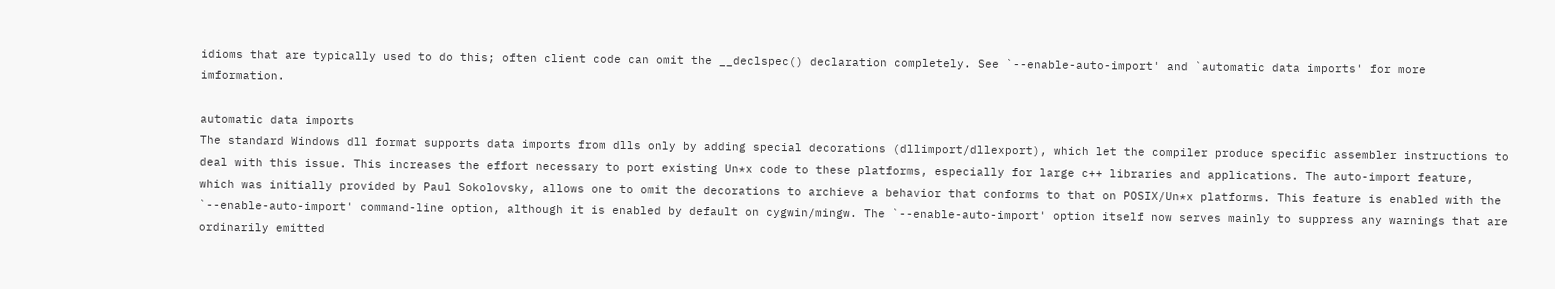idioms that are typically used to do this; often client code can omit the __declspec() declaration completely. See `--enable-auto-import' and `automatic data imports' for more imformation.

automatic data imports
The standard Windows dll format supports data imports from dlls only by adding special decorations (dllimport/dllexport), which let the compiler produce specific assembler instructions to deal with this issue. This increases the effort necessary to port existing Un*x code to these platforms, especially for large c++ libraries and applications. The auto-import feature, which was initially provided by Paul Sokolovsky, allows one to omit the decorations to archieve a behavior that conforms to that on POSIX/Un*x platforms. This feature is enabled with the `--enable-auto-import' command-line option, although it is enabled by default on cygwin/mingw. The `--enable-auto-import' option itself now serves mainly to suppress any warnings that are ordinarily emitted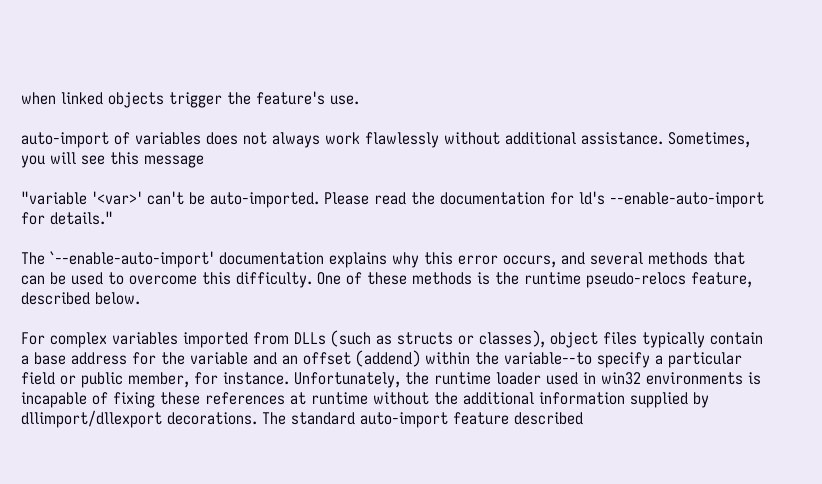when linked objects trigger the feature's use.

auto-import of variables does not always work flawlessly without additional assistance. Sometimes, you will see this message

"variable '<var>' can't be auto-imported. Please read the documentation for ld's --enable-auto-import for details."

The `--enable-auto-import' documentation explains why this error occurs, and several methods that can be used to overcome this difficulty. One of these methods is the runtime pseudo-relocs feature, described below.

For complex variables imported from DLLs (such as structs or classes), object files typically contain a base address for the variable and an offset (addend) within the variable--to specify a particular field or public member, for instance. Unfortunately, the runtime loader used in win32 environments is incapable of fixing these references at runtime without the additional information supplied by dllimport/dllexport decorations. The standard auto-import feature described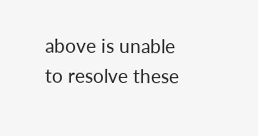above is unable to resolve these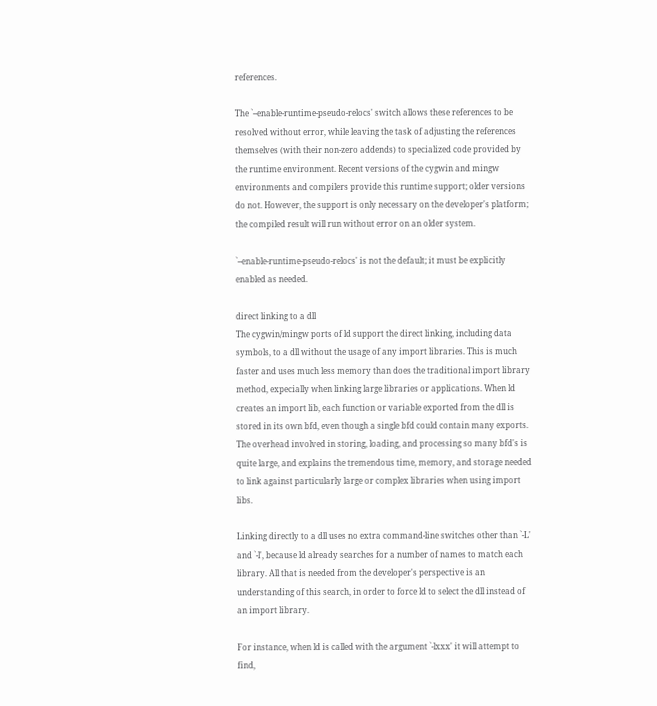references.

The `--enable-runtime-pseudo-relocs' switch allows these references to be resolved without error, while leaving the task of adjusting the references themselves (with their non-zero addends) to specialized code provided by the runtime environment. Recent versions of the cygwin and mingw environments and compilers provide this runtime support; older versions do not. However, the support is only necessary on the developer's platform; the compiled result will run without error on an older system.

`--enable-runtime-pseudo-relocs' is not the default; it must be explicitly enabled as needed.

direct linking to a dll
The cygwin/mingw ports of ld support the direct linking, including data symbols, to a dll without the usage of any import libraries. This is much faster and uses much less memory than does the traditional import library method, expecially when linking large libraries or applications. When ld creates an import lib, each function or variable exported from the dll is stored in its own bfd, even though a single bfd could contain many exports. The overhead involved in storing, loading, and processing so many bfd's is quite large, and explains the tremendous time, memory, and storage needed to link against particularly large or complex libraries when using import libs.

Linking directly to a dll uses no extra command-line switches other than `-L' and `-l', because ld already searches for a number of names to match each library. All that is needed from the developer's perspective is an understanding of this search, in order to force ld to select the dll instead of an import library.

For instance, when ld is called with the argument `-lxxx' it will attempt to find,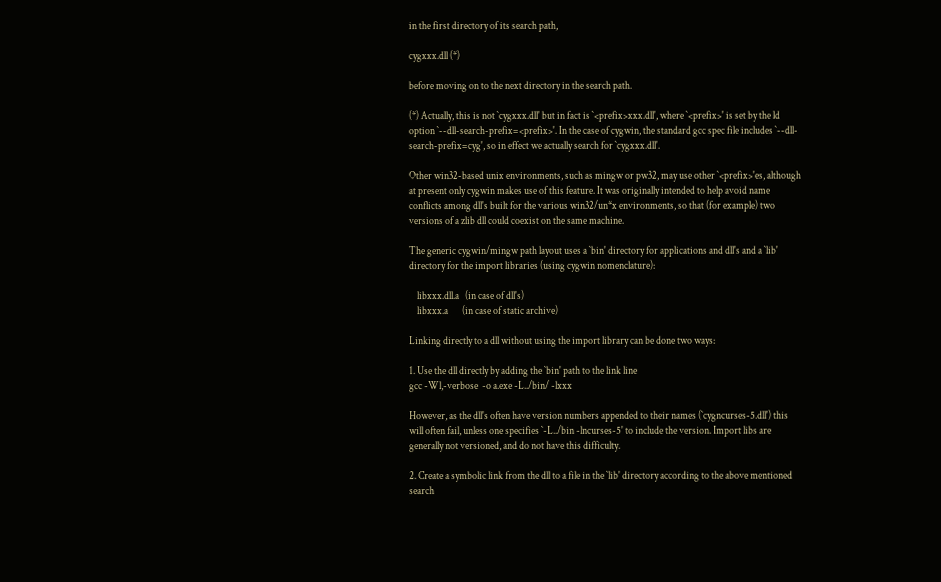in the first directory of its search path,

cygxxx.dll (*)

before moving on to the next directory in the search path.

(*) Actually, this is not `cygxxx.dll' but in fact is `<prefix>xxx.dll', where `<prefix>' is set by the ld option `--dll-search-prefix=<prefix>'. In the case of cygwin, the standard gcc spec file includes `--dll-search-prefix=cyg', so in effect we actually search for `cygxxx.dll'.

Other win32-based unix environments, such as mingw or pw32, may use other `<prefix>'es, although at present only cygwin makes use of this feature. It was originally intended to help avoid name conflicts among dll's built for the various win32/un*x environments, so that (for example) two versions of a zlib dll could coexist on the same machine.

The generic cygwin/mingw path layout uses a `bin' directory for applications and dll's and a `lib' directory for the import libraries (using cygwin nomenclature):

    libxxx.dll.a   (in case of dll's)
    libxxx.a       (in case of static archive)

Linking directly to a dll without using the import library can be done two ways:

1. Use the dll directly by adding the `bin' path to the link line
gcc -Wl,-verbose  -o a.exe -L../bin/ -lxxx

However, as the dll's often have version numbers appended to their names (`cygncurses-5.dll') this will often fail, unless one specifies `-L../bin -lncurses-5' to include the version. Import libs are generally not versioned, and do not have this difficulty.

2. Create a symbolic link from the dll to a file in the `lib' directory according to the above mentioned search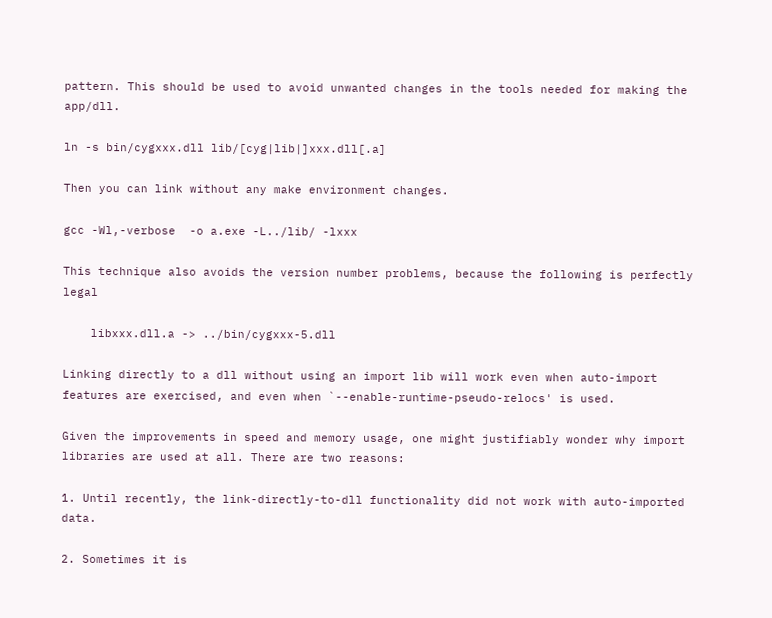pattern. This should be used to avoid unwanted changes in the tools needed for making the app/dll.

ln -s bin/cygxxx.dll lib/[cyg|lib|]xxx.dll[.a]

Then you can link without any make environment changes.

gcc -Wl,-verbose  -o a.exe -L../lib/ -lxxx

This technique also avoids the version number problems, because the following is perfectly legal

    libxxx.dll.a -> ../bin/cygxxx-5.dll

Linking directly to a dll without using an import lib will work even when auto-import features are exercised, and even when `--enable-runtime-pseudo-relocs' is used.

Given the improvements in speed and memory usage, one might justifiably wonder why import libraries are used at all. There are two reasons:

1. Until recently, the link-directly-to-dll functionality did not work with auto-imported data.

2. Sometimes it is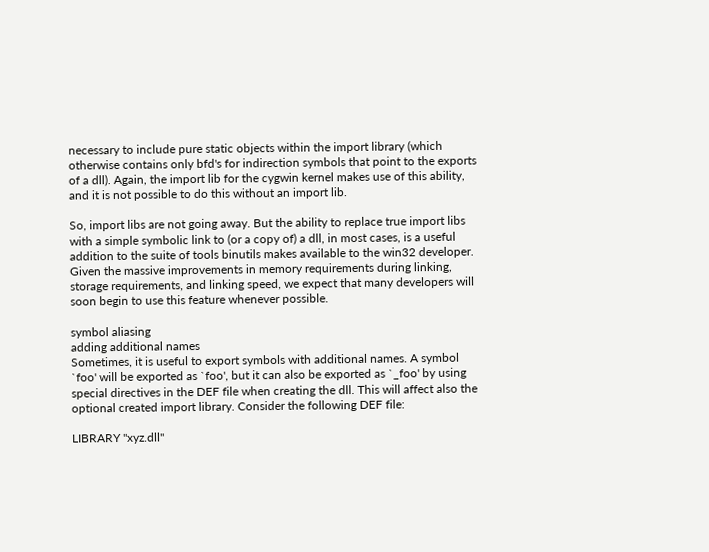necessary to include pure static objects within the import library (which otherwise contains only bfd's for indirection symbols that point to the exports of a dll). Again, the import lib for the cygwin kernel makes use of this ability, and it is not possible to do this without an import lib.

So, import libs are not going away. But the ability to replace true import libs with a simple symbolic link to (or a copy of) a dll, in most cases, is a useful addition to the suite of tools binutils makes available to the win32 developer. Given the massive improvements in memory requirements during linking, storage requirements, and linking speed, we expect that many developers will soon begin to use this feature whenever possible.

symbol aliasing
adding additional names
Sometimes, it is useful to export symbols with additional names. A symbol `foo' will be exported as `foo', but it can also be exported as `_foo' by using special directives in the DEF file when creating the dll. This will affect also the optional created import library. Consider the following DEF file:

LIBRARY "xyz.dll"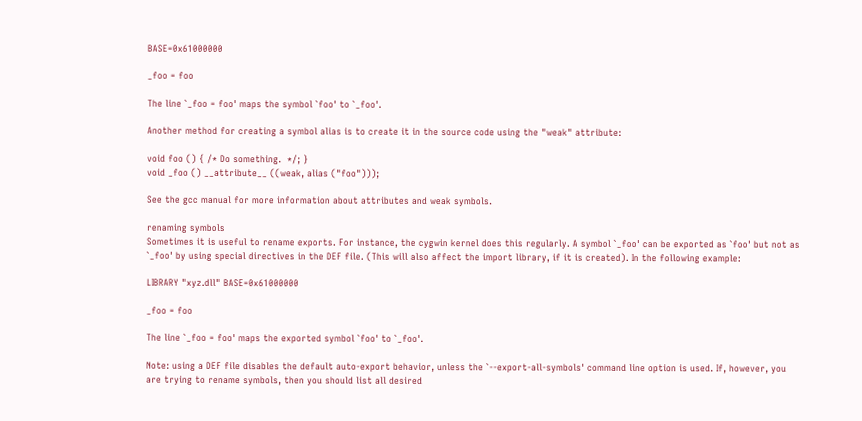BASE=0x61000000

_foo = foo

The line `_foo = foo' maps the symbol `foo' to `_foo'.

Another method for creating a symbol alias is to create it in the source code using the "weak" attribute:

void foo () { /* Do something.  */; }
void _foo () __attribute__ ((weak, alias ("foo")));

See the gcc manual for more information about attributes and weak symbols.

renaming symbols
Sometimes it is useful to rename exports. For instance, the cygwin kernel does this regularly. A symbol `_foo' can be exported as `foo' but not as `_foo' by using special directives in the DEF file. (This will also affect the import library, if it is created). In the following example:

LIBRARY "xyz.dll" BASE=0x61000000

_foo = foo

The line `_foo = foo' maps the exported symbol `foo' to `_foo'.

Note: using a DEF file disables the default auto-export behavior, unless the `--export-all-symbols' command line option is used. If, however, you are trying to rename symbols, then you should list all desired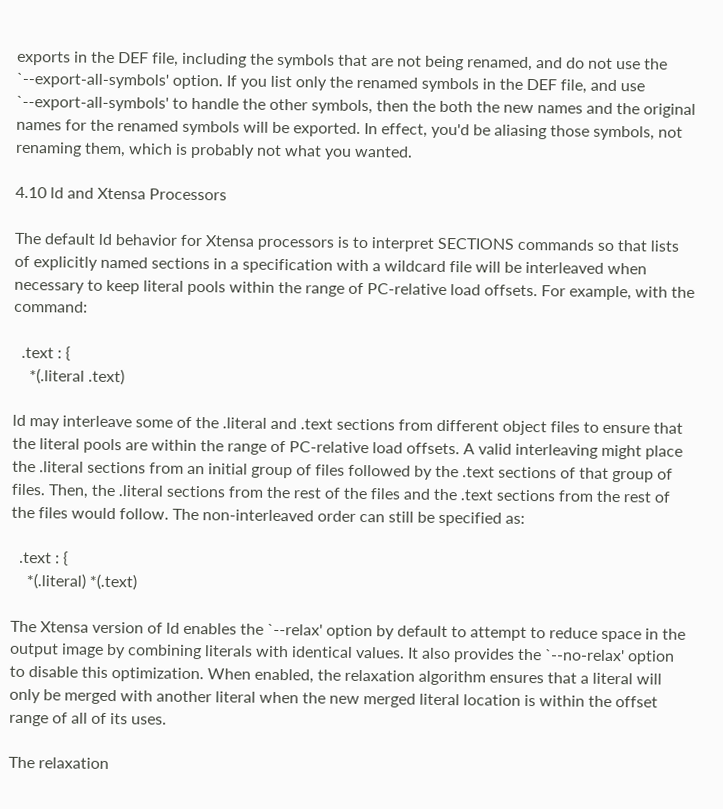exports in the DEF file, including the symbols that are not being renamed, and do not use the `--export-all-symbols' option. If you list only the renamed symbols in the DEF file, and use `--export-all-symbols' to handle the other symbols, then the both the new names and the original names for the renamed symbols will be exported. In effect, you'd be aliasing those symbols, not renaming them, which is probably not what you wanted.

4.10 ld and Xtensa Processors

The default ld behavior for Xtensa processors is to interpret SECTIONS commands so that lists of explicitly named sections in a specification with a wildcard file will be interleaved when necessary to keep literal pools within the range of PC-relative load offsets. For example, with the command:

  .text : {
    *(.literal .text)

ld may interleave some of the .literal and .text sections from different object files to ensure that the literal pools are within the range of PC-relative load offsets. A valid interleaving might place the .literal sections from an initial group of files followed by the .text sections of that group of files. Then, the .literal sections from the rest of the files and the .text sections from the rest of the files would follow. The non-interleaved order can still be specified as:

  .text : {
    *(.literal) *(.text)

The Xtensa version of ld enables the `--relax' option by default to attempt to reduce space in the output image by combining literals with identical values. It also provides the `--no-relax' option to disable this optimization. When enabled, the relaxation algorithm ensures that a literal will only be merged with another literal when the new merged literal location is within the offset range of all of its uses.

The relaxation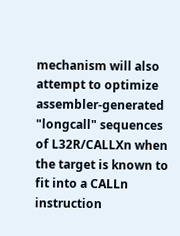mechanism will also attempt to optimize assembler-generated "longcall" sequences of L32R/CALLXn when the target is known to fit into a CALLn instruction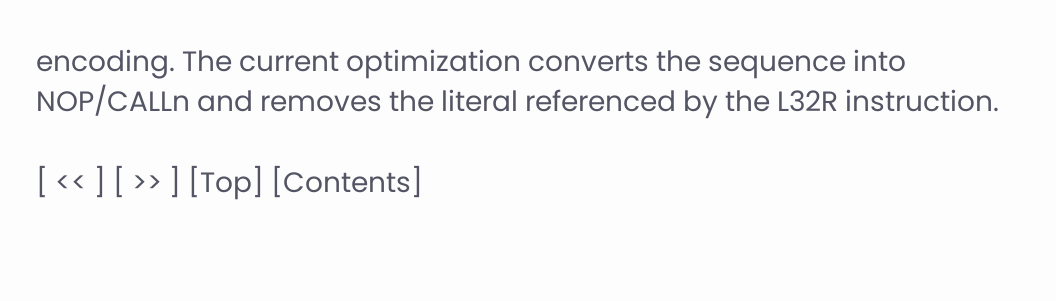encoding. The current optimization converts the sequence into NOP/CALLn and removes the literal referenced by the L32R instruction.

[ << ] [ >> ] [Top] [Contents]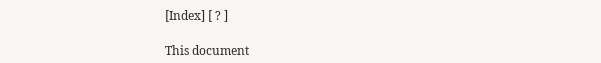[Index] [ ? ]

This document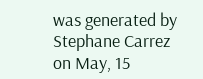was generated by Stephane Carrez on May, 15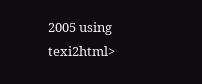2005 using texi2html>